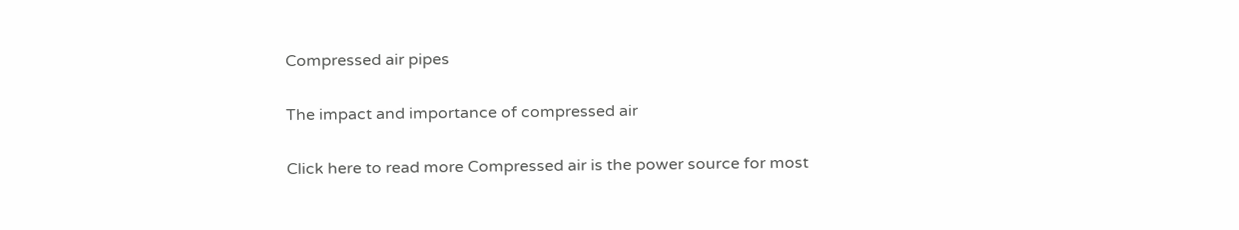Compressed air pipes

The impact and importance of compressed air

Click here to read more Compressed air is the power source for most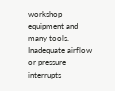workshop equipment and many tools. Inadequate airflow or pressure interrupts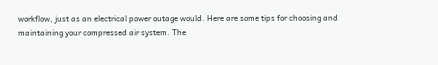workflow, just as an electrical power outage would. Here are some tips for choosing and maintaining your compressed air system. The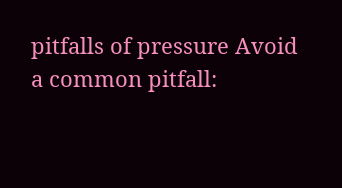pitfalls of pressure Avoid a common pitfall: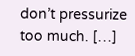don’t pressurize too much. […]